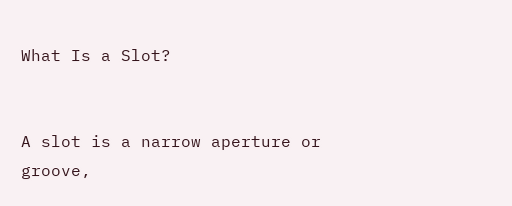What Is a Slot?


A slot is a narrow aperture or groove,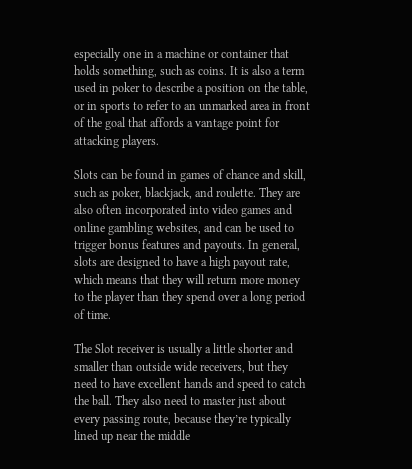especially one in a machine or container that holds something, such as coins. It is also a term used in poker to describe a position on the table, or in sports to refer to an unmarked area in front of the goal that affords a vantage point for attacking players.

Slots can be found in games of chance and skill, such as poker, blackjack, and roulette. They are also often incorporated into video games and online gambling websites, and can be used to trigger bonus features and payouts. In general, slots are designed to have a high payout rate, which means that they will return more money to the player than they spend over a long period of time.

The Slot receiver is usually a little shorter and smaller than outside wide receivers, but they need to have excellent hands and speed to catch the ball. They also need to master just about every passing route, because they’re typically lined up near the middle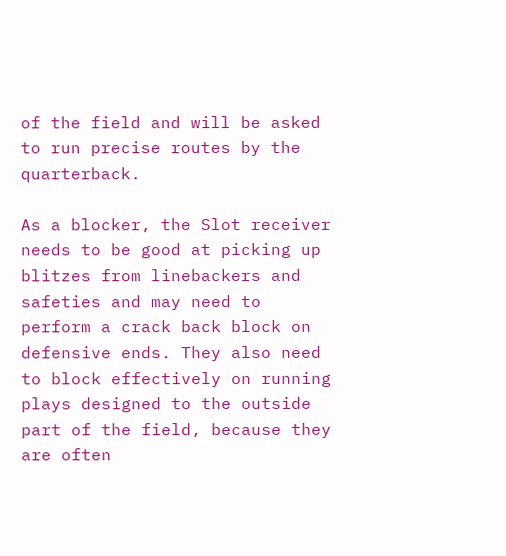of the field and will be asked to run precise routes by the quarterback.

As a blocker, the Slot receiver needs to be good at picking up blitzes from linebackers and safeties and may need to perform a crack back block on defensive ends. They also need to block effectively on running plays designed to the outside part of the field, because they are often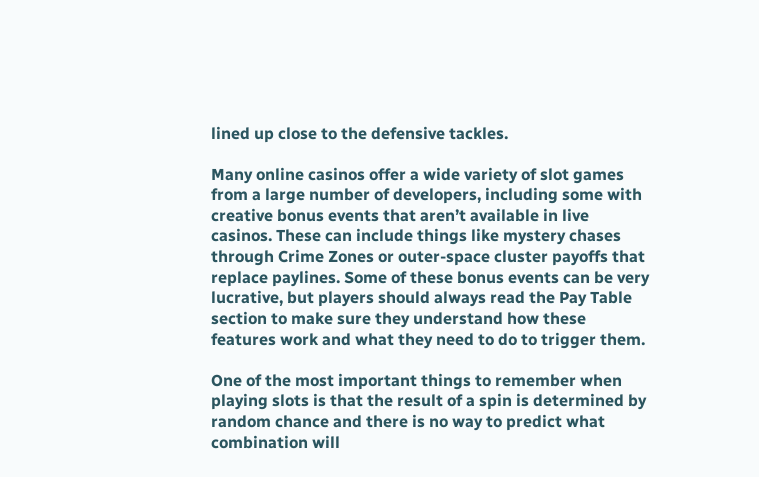lined up close to the defensive tackles.

Many online casinos offer a wide variety of slot games from a large number of developers, including some with creative bonus events that aren’t available in live casinos. These can include things like mystery chases through Crime Zones or outer-space cluster payoffs that replace paylines. Some of these bonus events can be very lucrative, but players should always read the Pay Table section to make sure they understand how these features work and what they need to do to trigger them.

One of the most important things to remember when playing slots is that the result of a spin is determined by random chance and there is no way to predict what combination will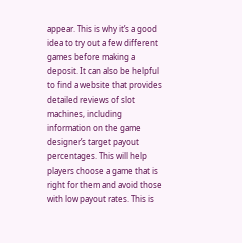appear. This is why it’s a good idea to try out a few different games before making a deposit. It can also be helpful to find a website that provides detailed reviews of slot machines, including information on the game designer’s target payout percentages. This will help players choose a game that is right for them and avoid those with low payout rates. This is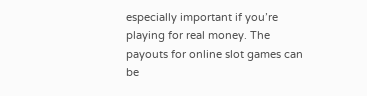especially important if you’re playing for real money. The payouts for online slot games can be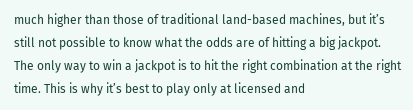much higher than those of traditional land-based machines, but it’s still not possible to know what the odds are of hitting a big jackpot. The only way to win a jackpot is to hit the right combination at the right time. This is why it’s best to play only at licensed and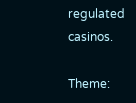regulated casinos.

Theme: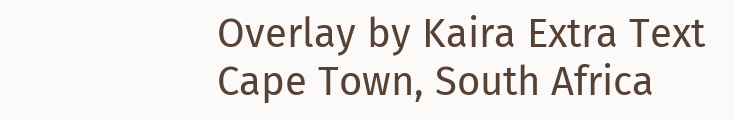Overlay by Kaira Extra Text
Cape Town, South Africa